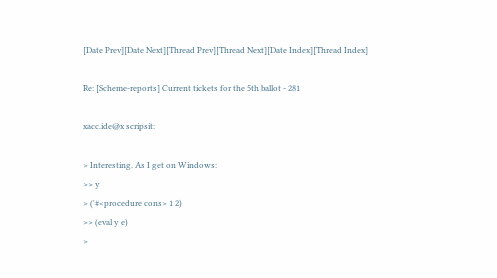[Date Prev][Date Next][Thread Prev][Thread Next][Date Index][Thread Index]

Re: [Scheme-reports] Current tickets for the 5th ballot - 281

xacc.ide@x scripsit:

> Interesting. As I get on Windows:
>> y
> ('#<procedure cons> 1 2)
>> (eval y e)
>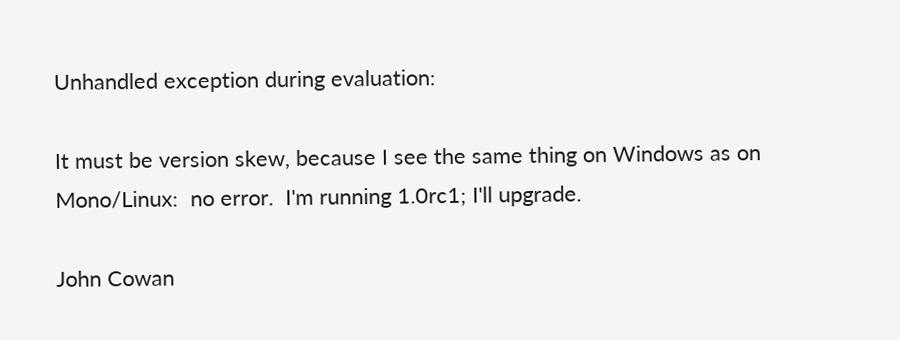Unhandled exception during evaluation:

It must be version skew, because I see the same thing on Windows as on
Mono/Linux:  no error.  I'm running 1.0rc1; I'll upgrade.

John Cowan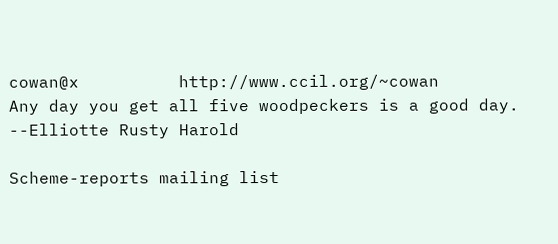cowan@x          http://www.ccil.org/~cowan
Any day you get all five woodpeckers is a good day.  --Elliotte Rusty Harold

Scheme-reports mailing list